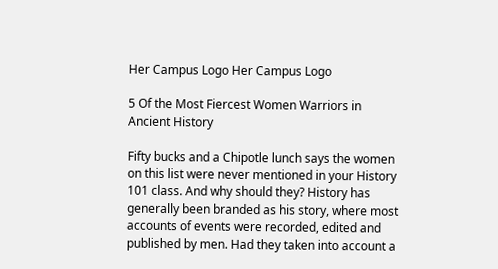Her Campus Logo Her Campus Logo

5 Of the Most Fiercest Women Warriors in Ancient History

Fifty bucks and a Chipotle lunch says the women on this list were never mentioned in your History 101 class. And why should they? History has generally been branded as his story, where most accounts of events were recorded, edited and published by men. Had they taken into account a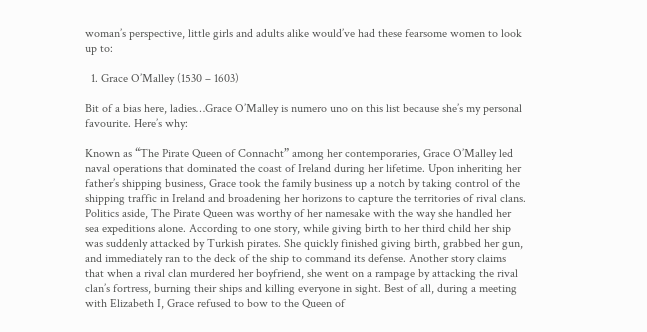woman’s perspective, little girls and adults alike would’ve had these fearsome women to look up to:

  1. Grace O’Malley (1530 – 1603)

Bit of a bias here, ladies…Grace O’Malley is numero uno on this list because she’s my personal favourite. Here’s why:

Known as “The Pirate Queen of Connacht” among her contemporaries, Grace O’Malley led naval operations that dominated the coast of Ireland during her lifetime. Upon inheriting her father’s shipping business, Grace took the family business up a notch by taking control of the shipping traffic in Ireland and broadening her horizons to capture the territories of rival clans. Politics aside, The Pirate Queen was worthy of her namesake with the way she handled her sea expeditions alone. According to one story, while giving birth to her third child her ship was suddenly attacked by Turkish pirates. She quickly finished giving birth, grabbed her gun, and immediately ran to the deck of the ship to command its defense. Another story claims that when a rival clan murdered her boyfriend, she went on a rampage by attacking the rival clan’s fortress, burning their ships and killing everyone in sight. Best of all, during a meeting with Elizabeth I, Grace refused to bow to the Queen of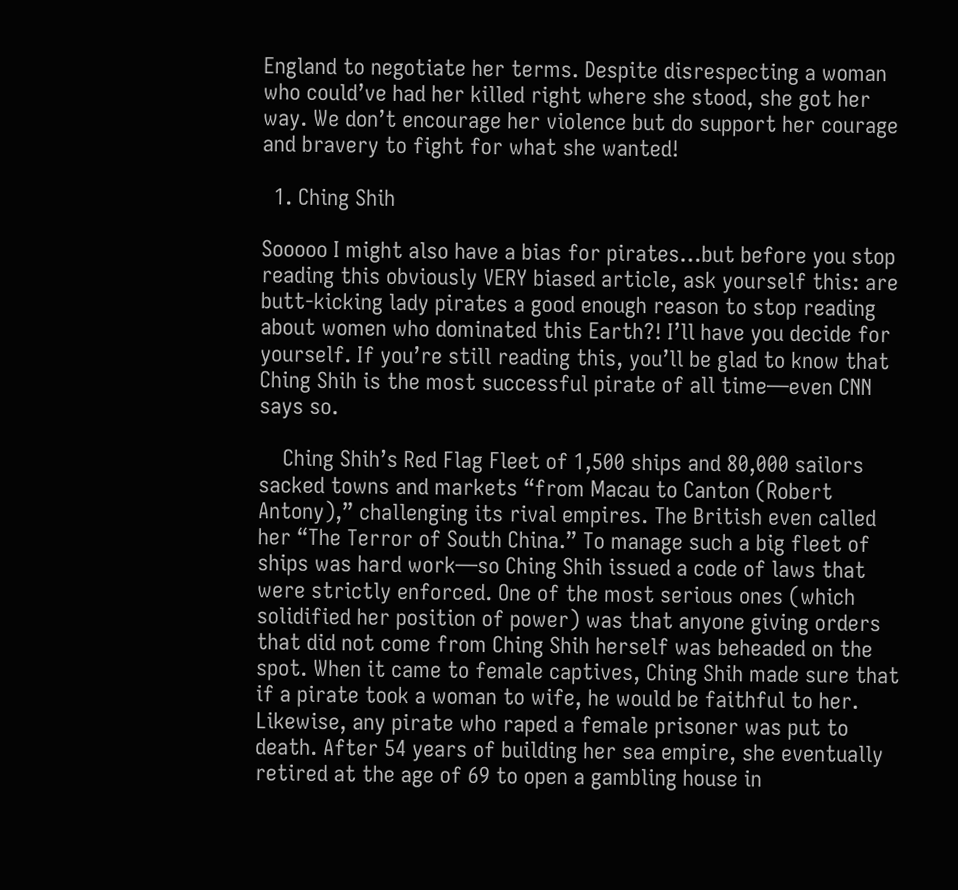England to negotiate her terms. Despite disrespecting a woman who could’ve had her killed right where she stood, she got her way. We don’t encourage her violence but do support her courage and bravery to fight for what she wanted!

  1. Ching Shih

Sooooo I might also have a bias for pirates…but before you stop reading this obviously VERY biased article, ask yourself this: are butt-kicking lady pirates a good enough reason to stop reading about women who dominated this Earth?! I’ll have you decide for yourself. If you’re still reading this, you’ll be glad to know that Ching Shih is the most successful pirate of all time—even CNN says so.

    Ching Shih’s Red Flag Fleet of 1,500 ships and 80,000 sailors sacked towns and markets “from Macau to Canton (Robert Antony),” challenging its rival empires. The British even called her “The Terror of South China.” To manage such a big fleet of ships was hard work—so Ching Shih issued a code of laws that were strictly enforced. One of the most serious ones (which solidified her position of power) was that anyone giving orders that did not come from Ching Shih herself was beheaded on the spot. When it came to female captives, Ching Shih made sure that if a pirate took a woman to wife, he would be faithful to her. Likewise, any pirate who raped a female prisoner was put to death. After 54 years of building her sea empire, she eventually retired at the age of 69 to open a gambling house in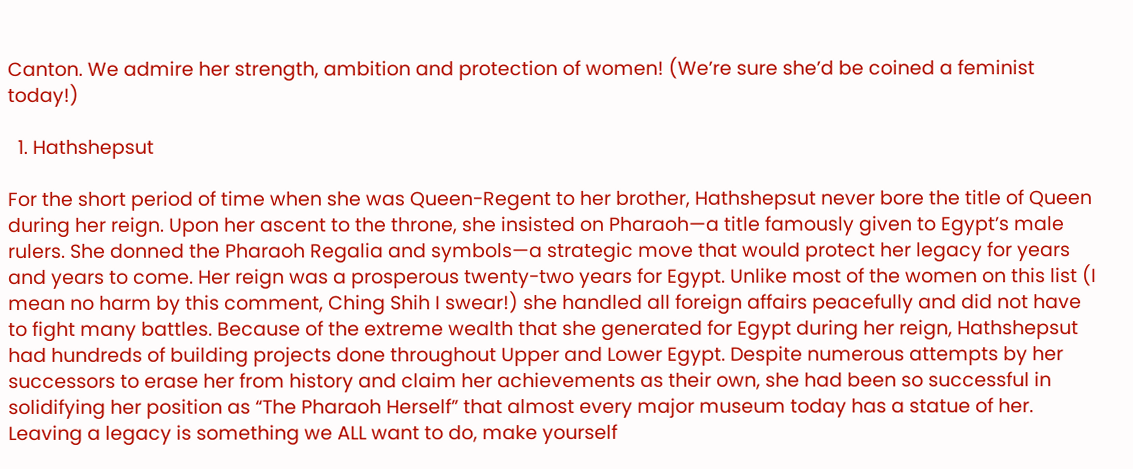Canton. We admire her strength, ambition and protection of women! (We’re sure she’d be coined a feminist today!)

  1. Hathshepsut

For the short period of time when she was Queen-Regent to her brother, Hathshepsut never bore the title of Queen during her reign. Upon her ascent to the throne, she insisted on Pharaoh—a title famously given to Egypt’s male rulers. She donned the Pharaoh Regalia and symbols—a strategic move that would protect her legacy for years and years to come. Her reign was a prosperous twenty-two years for Egypt. Unlike most of the women on this list (I mean no harm by this comment, Ching Shih I swear!) she handled all foreign affairs peacefully and did not have to fight many battles. Because of the extreme wealth that she generated for Egypt during her reign, Hathshepsut had hundreds of building projects done throughout Upper and Lower Egypt. Despite numerous attempts by her successors to erase her from history and claim her achievements as their own, she had been so successful in solidifying her position as “The Pharaoh Herself” that almost every major museum today has a statue of her. Leaving a legacy is something we ALL want to do, make yourself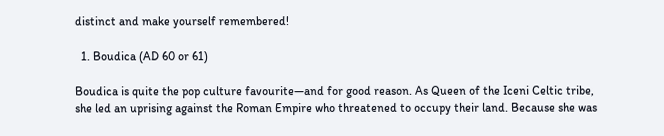distinct and make yourself remembered!

  1. Boudica (AD 60 or 61)

Boudica is quite the pop culture favourite—and for good reason. As Queen of the Iceni Celtic tribe, she led an uprising against the Roman Empire who threatened to occupy their land. Because she was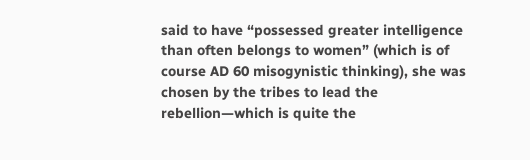said to have “possessed greater intelligence than often belongs to women” (which is of course AD 60 misogynistic thinking), she was chosen by the tribes to lead the rebellion—which is quite the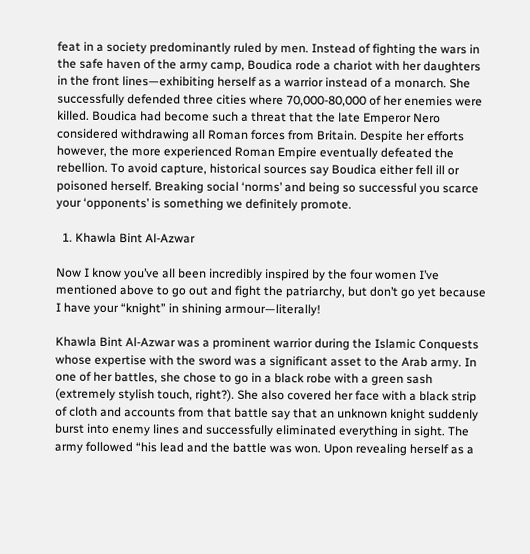feat in a society predominantly ruled by men. Instead of fighting the wars in the safe haven of the army camp, Boudica rode a chariot with her daughters in the front lines—exhibiting herself as a warrior instead of a monarch. She successfully defended three cities where 70,000-80,000 of her enemies were killed. Boudica had become such a threat that the late Emperor Nero considered withdrawing all Roman forces from Britain. Despite her efforts however, the more experienced Roman Empire eventually defeated the rebellion. To avoid capture, historical sources say Boudica either fell ill or poisoned herself. Breaking social ‘norms’ and being so successful you scarce your ‘opponents’ is something we definitely promote.

  1. Khawla Bint Al-Azwar

Now I know you’ve all been incredibly inspired by the four women I’ve mentioned above to go out and fight the patriarchy, but don’t go yet because I have your “knight” in shining armour—literally!

Khawla Bint Al-Azwar was a prominent warrior during the Islamic Conquests whose expertise with the sword was a significant asset to the Arab army. In one of her battles, she chose to go in a black robe with a green sash (extremely stylish touch, right?). She also covered her face with a black strip of cloth and accounts from that battle say that an unknown knight suddenly burst into enemy lines and successfully eliminated everything in sight. The army followed “his lead and the battle was won. Upon revealing herself as a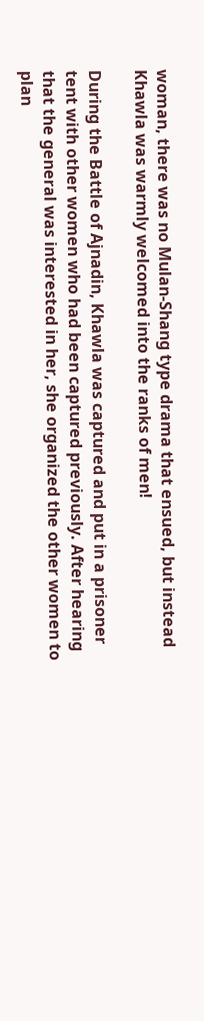woman, there was no Mulan-Shang type drama that ensued, but instead Khawla was warmly welcomed into the ranks of men!

During the Battle of Ajnadin, Khawla was captured and put in a prisoner tent with other women who had been captured previously. After hearing that the general was interested in her, she organized the other women to plan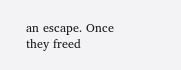an escape. Once they freed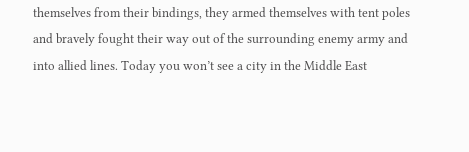themselves from their bindings, they armed themselves with tent poles and bravely fought their way out of the surrounding enemy army and into allied lines. Today you won’t see a city in the Middle East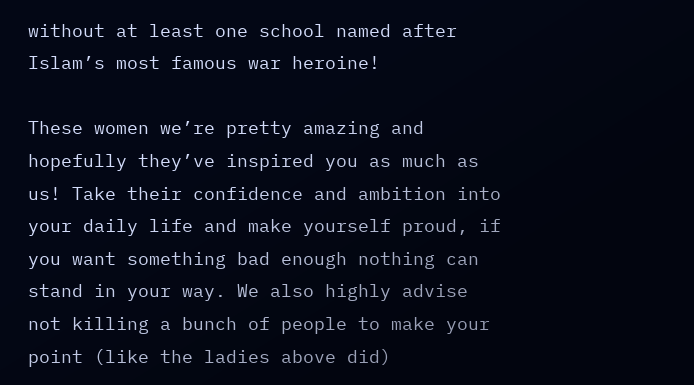without at least one school named after Islam’s most famous war heroine!

These women we’re pretty amazing and hopefully they’ve inspired you as much as us! Take their confidence and ambition into your daily life and make yourself proud, if you want something bad enough nothing can stand in your way. We also highly advise not killing a bunch of people to make your point (like the ladies above did)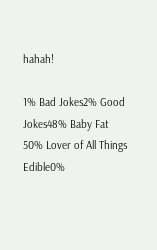hahah!

1% Bad Jokes2% Good Jokes48% Baby Fat 50% Lover of All Things Edible0%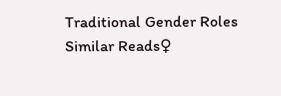Traditional Gender Roles
Similar Reads♀